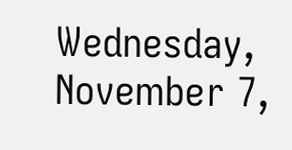Wednesday, November 7,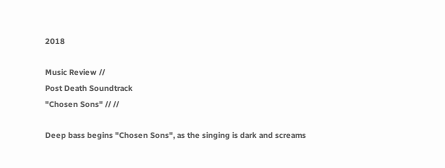2018

Music Review //
Post Death Soundtrack
"Chosen Sons" // //

Deep bass begins "Chosen Sons", as the singing is dark and screams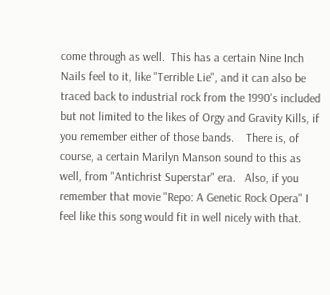come through as well.  This has a certain Nine Inch Nails feel to it, like "Terrible Lie", and it can also be traced back to industrial rock from the 1990's included but not limited to the likes of Orgy and Gravity Kills, if you remember either of those bands.    There is, of course, a certain Marilyn Manson sound to this as well, from "Antichrist Superstar" era.   Also, if you remember that movie "Repo: A Genetic Rock Opera" I feel like this song would fit in well nicely with that.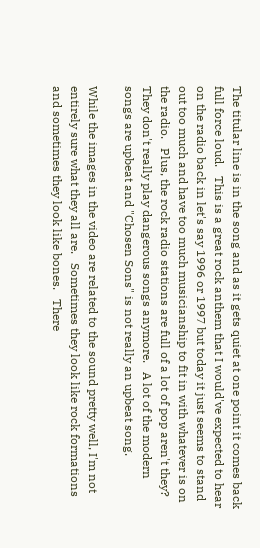The titular line is in the song and as it gets quiet at one point it comes back full force loud.   This is a great rock anthem that I would've expected to hear on the radio back in let's say 1996 or 1997 but today it just seems to stand out too much and have too much musicianship to fit in with whatever is on the radio.   Plus, the rock radio stations are full of a lot of pop aren't they?  They don't really play dangerous songs anymore.   A lot of the modern songs are upbeat and "Chosen Sons" is not really an upbeat song.

While the images in the video are related to the sound pretty well, I'm not entirely sure what they all are.   Sometimes they look like rock formations and sometimes they look like bones.   There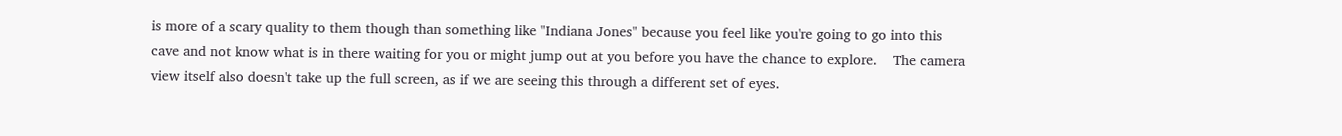is more of a scary quality to them though than something like "Indiana Jones" because you feel like you're going to go into this cave and not know what is in there waiting for you or might jump out at you before you have the chance to explore.    The camera view itself also doesn't take up the full screen, as if we are seeing this through a different set of eyes.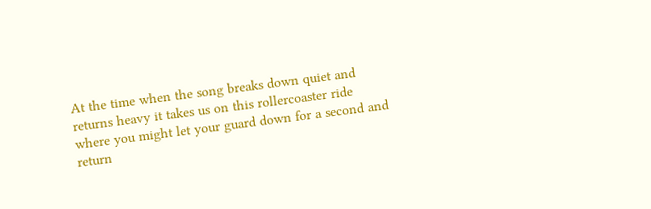At the time when the song breaks down quiet and returns heavy it takes us on this rollercoaster ride where you might let your guard down for a second and return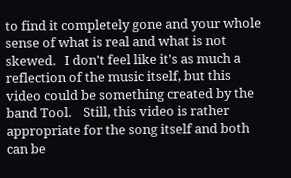to find it completely gone and your whole sense of what is real and what is not skewed.   I don't feel like it's as much a reflection of the music itself, but this video could be something created by the band Tool.    Still, this video is rather appropriate for the song itself and both can be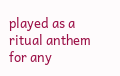played as a ritual anthem for any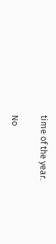time of the year.

No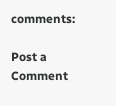comments:

Post a Comment